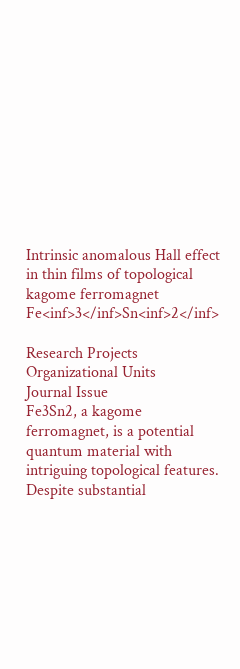Intrinsic anomalous Hall effect in thin films of topological kagome ferromagnet Fe<inf>3</inf>Sn<inf>2</inf>

Research Projects
Organizational Units
Journal Issue
Fe3Sn2, a kagome ferromagnet, is a potential quantum material with intriguing topological features. Despite substantial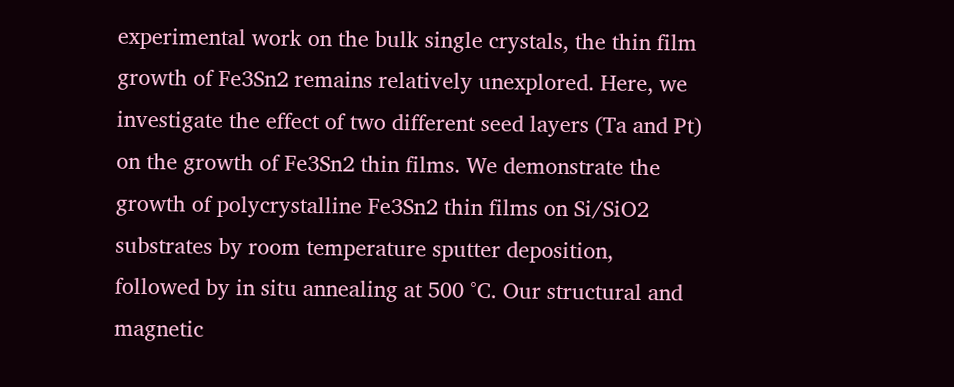experimental work on the bulk single crystals, the thin film growth of Fe3Sn2 remains relatively unexplored. Here, we investigate the effect of two different seed layers (Ta and Pt) on the growth of Fe3Sn2 thin films. We demonstrate the growth of polycrystalline Fe3Sn2 thin films on Si/SiO2 substrates by room temperature sputter deposition, followed by in situ annealing at 500 °C. Our structural and magnetic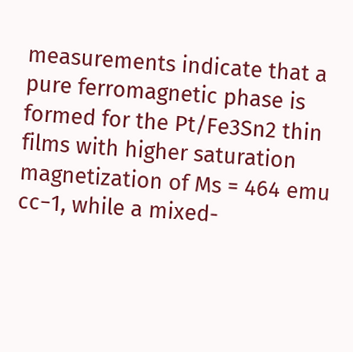measurements indicate that a pure ferromagnetic phase is formed for the Pt/Fe3Sn2 thin films with higher saturation magnetization of Ms = 464 emu cc−1, while a mixed-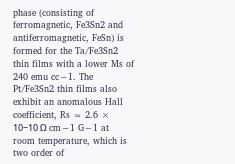phase (consisting of ferromagnetic, Fe3Sn2 and antiferromagnetic, FeSn) is formed for the Ta/Fe3Sn2 thin films with a lower Ms of 240 emu cc−1. The Pt/Fe3Sn2 thin films also exhibit an anomalous Hall coefficient, Rs ≈ 2.6 × 10−10 Ω cm−1 G−1 at room temperature, which is two order of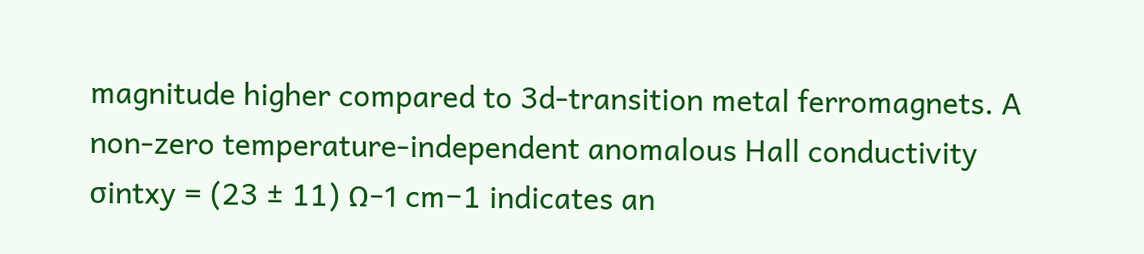magnitude higher compared to 3d-transition metal ferromagnets. A non-zero temperature-independent anomalous Hall conductivity σintxy = (23 ± 11) Ω−1 cm−1 indicates an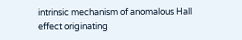intrinsic mechanism of anomalous Hall effect originating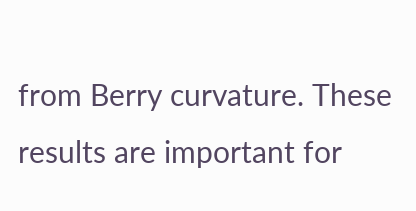from Berry curvature. These results are important for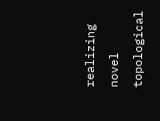realizing novel topological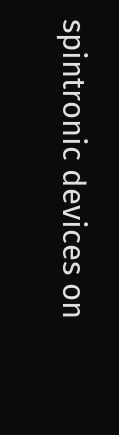spintronic devices on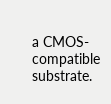a CMOS-compatible substrate.